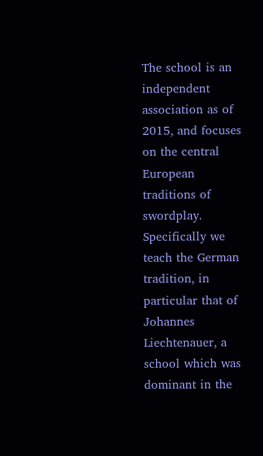The school is an independent association as of 2015, and focuses on the central European traditions of swordplay. Specifically we teach the German tradition, in particular that of Johannes Liechtenauer, a school which was dominant in the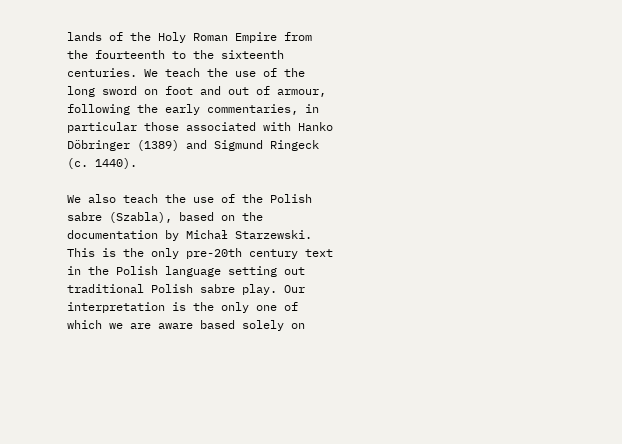lands of the Holy Roman Empire from the fourteenth to the sixteenth centuries. We teach the use of the long sword on foot and out of armour, following the early commentaries, in particular those associated with Hanko Döbringer (1389) and Sigmund Ringeck (c. 1440).

We also teach the use of the Polish sabre (Szabla), based on the documentation by Michał Starzewski. This is the only pre-20th century text in the Polish language setting out traditional Polish sabre play. Our interpretation is the only one of which we are aware based solely on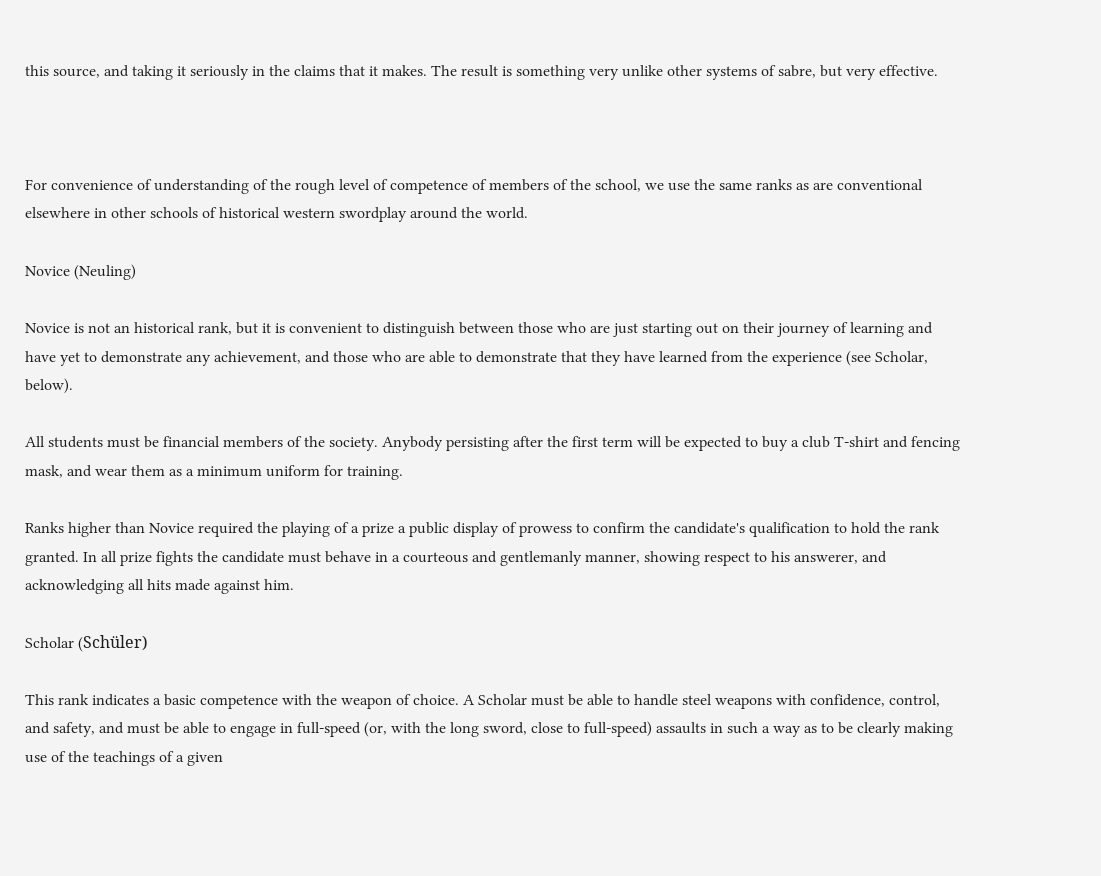this source, and taking it seriously in the claims that it makes. The result is something very unlike other systems of sabre, but very effective.



For convenience of understanding of the rough level of competence of members of the school, we use the same ranks as are conventional elsewhere in other schools of historical western swordplay around the world.

Novice (Neuling)

Novice is not an historical rank, but it is convenient to distinguish between those who are just starting out on their journey of learning and have yet to demonstrate any achievement, and those who are able to demonstrate that they have learned from the experience (see Scholar, below).

All students must be financial members of the society. Anybody persisting after the first term will be expected to buy a club T-shirt and fencing mask, and wear them as a minimum uniform for training.

Ranks higher than Novice required the playing of a prize a public display of prowess to confirm the candidate's qualification to hold the rank granted. In all prize fights the candidate must behave in a courteous and gentlemanly manner, showing respect to his answerer, and acknowledging all hits made against him.

Scholar (Schüler)

This rank indicates a basic competence with the weapon of choice. A Scholar must be able to handle steel weapons with confidence, control, and safety, and must be able to engage in full-speed (or, with the long sword, close to full-speed) assaults in such a way as to be clearly making use of the teachings of a given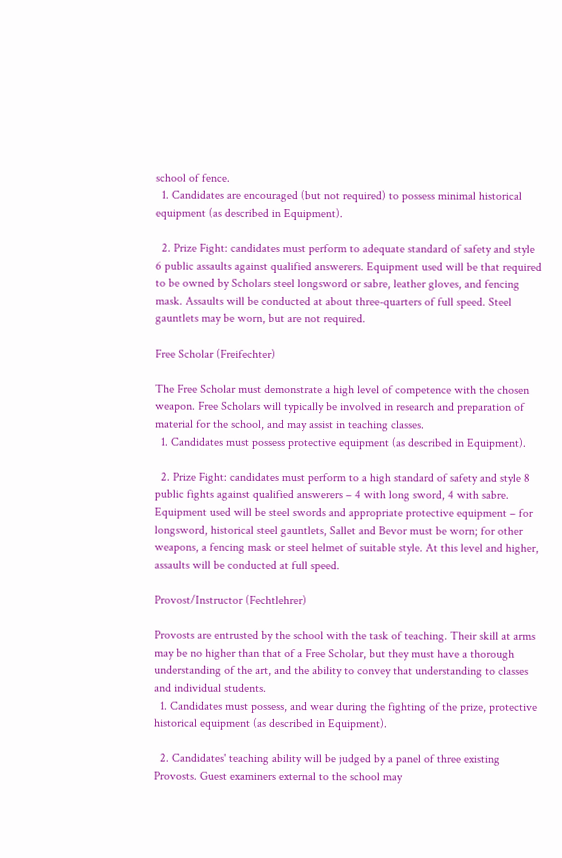school of fence.
  1. Candidates are encouraged (but not required) to possess minimal historical equipment (as described in Equipment).

  2. Prize Fight: candidates must perform to adequate standard of safety and style 6 public assaults against qualified answerers. Equipment used will be that required to be owned by Scholars steel longsword or sabre, leather gloves, and fencing mask. Assaults will be conducted at about three-quarters of full speed. Steel gauntlets may be worn, but are not required.

Free Scholar (Freifechter)

The Free Scholar must demonstrate a high level of competence with the chosen weapon. Free Scholars will typically be involved in research and preparation of material for the school, and may assist in teaching classes.
  1. Candidates must possess protective equipment (as described in Equipment).

  2. Prize Fight: candidates must perform to a high standard of safety and style 8 public fights against qualified answerers – 4 with long sword, 4 with sabre. Equipment used will be steel swords and appropriate protective equipment – for longsword, historical steel gauntlets, Sallet and Bevor must be worn; for other weapons, a fencing mask or steel helmet of suitable style. At this level and higher, assaults will be conducted at full speed.

Provost/Instructor (Fechtlehrer)

Provosts are entrusted by the school with the task of teaching. Their skill at arms may be no higher than that of a Free Scholar, but they must have a thorough understanding of the art, and the ability to convey that understanding to classes and individual students.
  1. Candidates must possess, and wear during the fighting of the prize, protective historical equipment (as described in Equipment).

  2. Candidates' teaching ability will be judged by a panel of three existing Provosts. Guest examiners external to the school may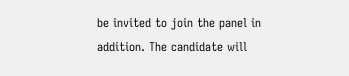be invited to join the panel in addition. The candidate will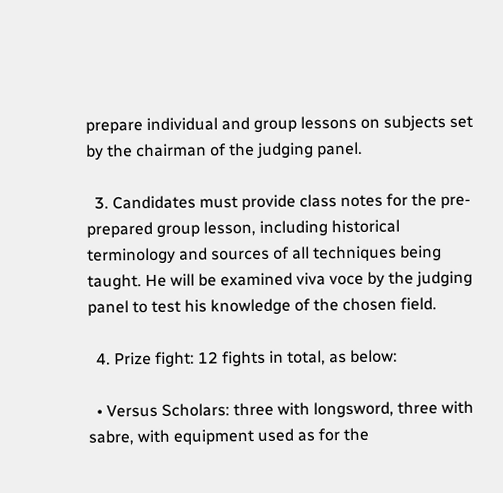prepare individual and group lessons on subjects set by the chairman of the judging panel.

  3. Candidates must provide class notes for the pre-prepared group lesson, including historical terminology and sources of all techniques being taught. He will be examined viva voce by the judging panel to test his knowledge of the chosen field.

  4. Prize fight: 12 fights in total, as below:

  • Versus Scholars: three with longsword, three with sabre, with equipment used as for the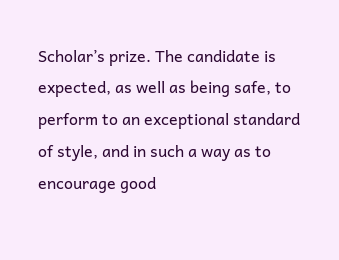Scholar’s prize. The candidate is expected, as well as being safe, to perform to an exceptional standard of style, and in such a way as to encourage good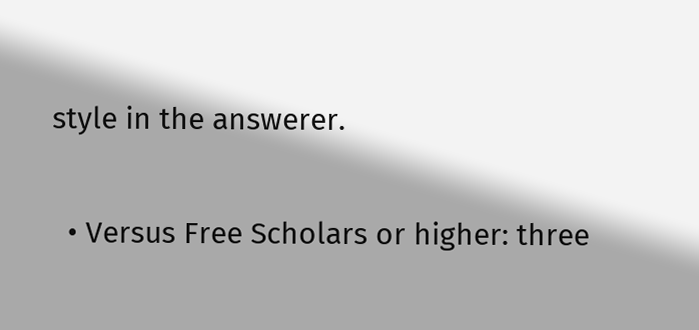style in the answerer.

  • Versus Free Scholars or higher: three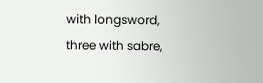with longsword, three with sabre,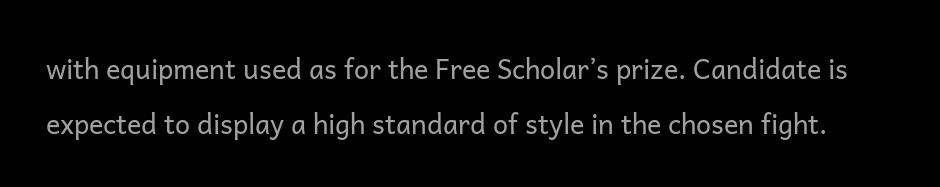with equipment used as for the Free Scholar’s prize. Candidate is expected to display a high standard of style in the chosen fight.